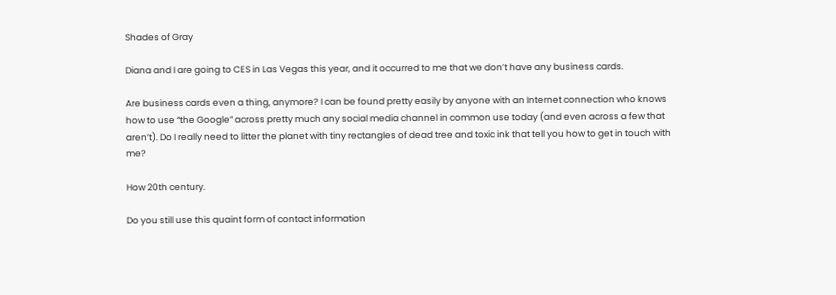Shades of Gray

Diana and I are going to CES in Las Vegas this year, and it occurred to me that we don’t have any business cards.

Are business cards even a thing, anymore? I can be found pretty easily by anyone with an Internet connection who knows how to use “the Google” across pretty much any social media channel in common use today (and even across a few that aren’t). Do I really need to litter the planet with tiny rectangles of dead tree and toxic ink that tell you how to get in touch with me?

How 20th century.

Do you still use this quaint form of contact information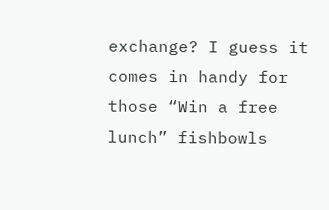exchange? I guess it comes in handy for those “Win a free lunch” fishbowls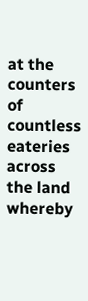at the counters of countless eateries across the land whereby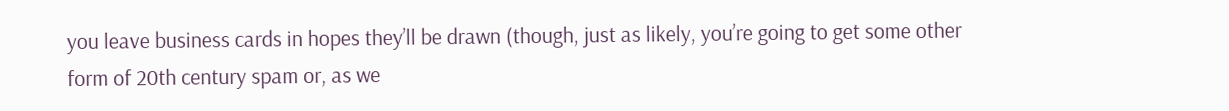you leave business cards in hopes they’ll be drawn (though, just as likely, you’re going to get some other form of 20th century spam or, as we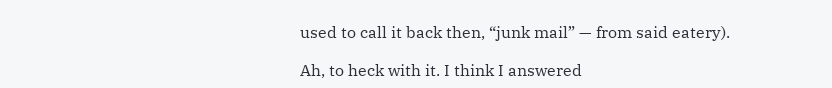used to call it back then, “junk mail” — from said eatery).

Ah, to heck with it. I think I answered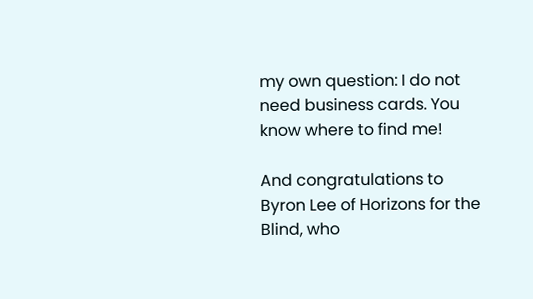my own question: I do not need business cards. You know where to find me!

And congratulations to Byron Lee of Horizons for the Blind, who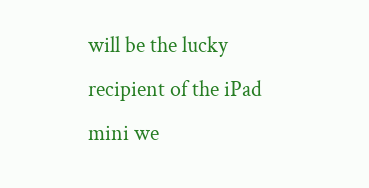will be the lucky recipient of the iPad mini we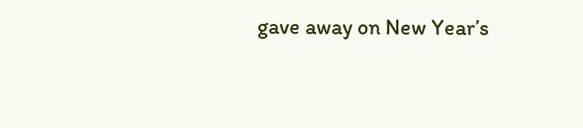gave away on New Year’s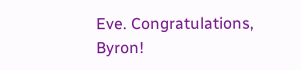Eve. Congratulations, Byron!